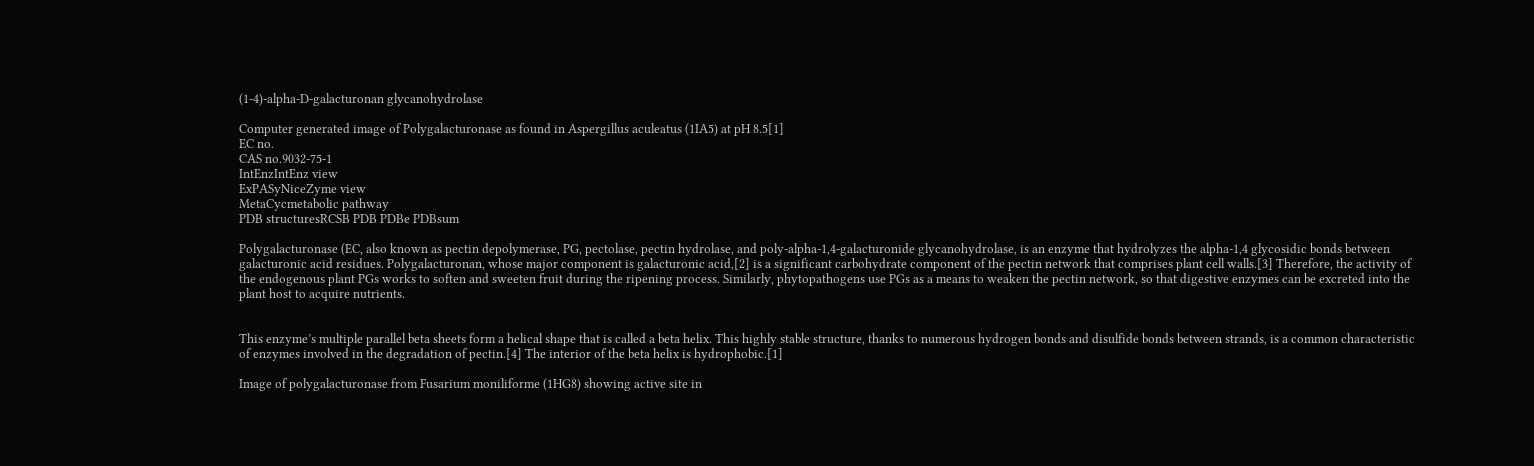(1-4)-alpha-D-galacturonan glycanohydrolase

Computer generated image of Polygalacturonase as found in Aspergillus aculeatus (1IA5) at pH 8.5[1]
EC no.
CAS no.9032-75-1
IntEnzIntEnz view
ExPASyNiceZyme view
MetaCycmetabolic pathway
PDB structuresRCSB PDB PDBe PDBsum

Polygalacturonase (EC, also known as pectin depolymerase, PG, pectolase, pectin hydrolase, and poly-alpha-1,4-galacturonide glycanohydrolase, is an enzyme that hydrolyzes the alpha-1,4 glycosidic bonds between galacturonic acid residues. Polygalacturonan, whose major component is galacturonic acid,[2] is a significant carbohydrate component of the pectin network that comprises plant cell walls.[3] Therefore, the activity of the endogenous plant PGs works to soften and sweeten fruit during the ripening process. Similarly, phytopathogens use PGs as a means to weaken the pectin network, so that digestive enzymes can be excreted into the plant host to acquire nutrients.


This enzyme’s multiple parallel beta sheets form a helical shape that is called a beta helix. This highly stable structure, thanks to numerous hydrogen bonds and disulfide bonds between strands, is a common characteristic of enzymes involved in the degradation of pectin.[4] The interior of the beta helix is hydrophobic.[1]

Image of polygalacturonase from Fusarium moniliforme (1HG8) showing active site in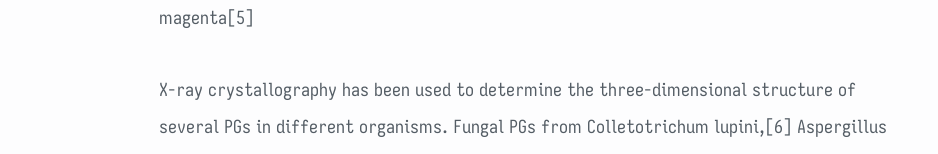magenta[5]

X-ray crystallography has been used to determine the three-dimensional structure of several PGs in different organisms. Fungal PGs from Colletotrichum lupini,[6] Aspergillus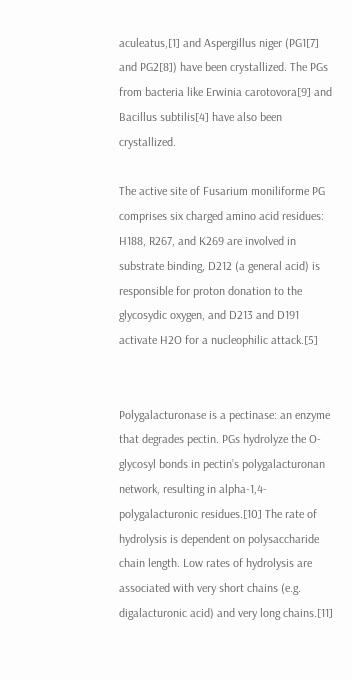aculeatus,[1] and Aspergillus niger (PG1[7] and PG2[8]) have been crystallized. The PGs from bacteria like Erwinia carotovora[9] and Bacillus subtilis[4] have also been crystallized.

The active site of Fusarium moniliforme PG comprises six charged amino acid residues: H188, R267, and K269 are involved in substrate binding, D212 (a general acid) is responsible for proton donation to the glycosydic oxygen, and D213 and D191 activate H2O for a nucleophilic attack.[5]


Polygalacturonase is a pectinase: an enzyme that degrades pectin. PGs hydrolyze the O-glycosyl bonds in pectin’s polygalacturonan network, resulting in alpha-1,4-polygalacturonic residues.[10] The rate of hydrolysis is dependent on polysaccharide chain length. Low rates of hydrolysis are associated with very short chains (e.g. digalacturonic acid) and very long chains.[11]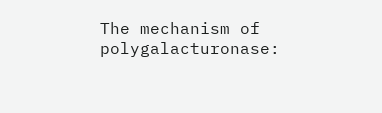The mechanism of polygalacturonase: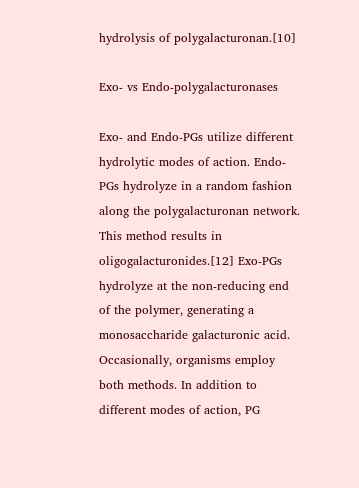hydrolysis of polygalacturonan.[10]

Exo- vs Endo-polygalacturonases

Exo- and Endo-PGs utilize different hydrolytic modes of action. Endo-PGs hydrolyze in a random fashion along the polygalacturonan network. This method results in oligogalacturonides.[12] Exo-PGs hydrolyze at the non-reducing end of the polymer, generating a monosaccharide galacturonic acid. Occasionally, organisms employ both methods. In addition to different modes of action, PG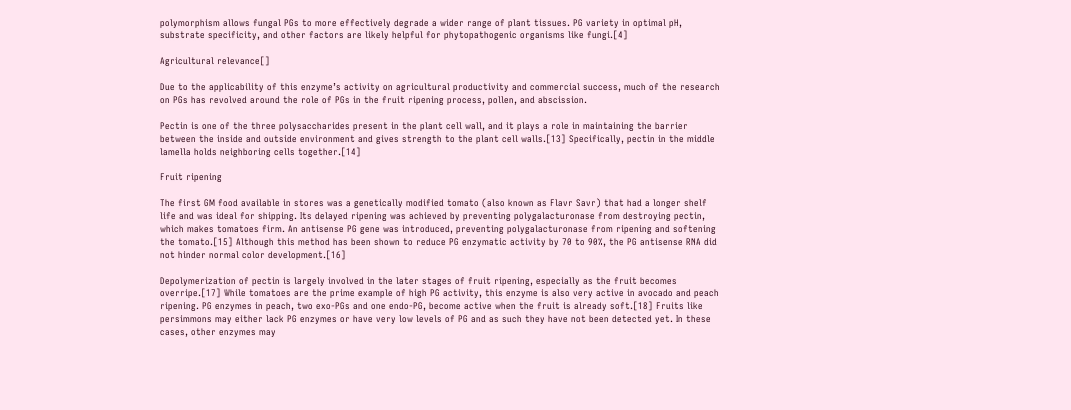polymorphism allows fungal PGs to more effectively degrade a wider range of plant tissues. PG variety in optimal pH, substrate specificity, and other factors are likely helpful for phytopathogenic organisms like fungi.[4]

Agricultural relevance[]

Due to the applicability of this enzyme’s activity on agricultural productivity and commercial success, much of the research on PGs has revolved around the role of PGs in the fruit ripening process, pollen, and abscission.

Pectin is one of the three polysaccharides present in the plant cell wall, and it plays a role in maintaining the barrier between the inside and outside environment and gives strength to the plant cell walls.[13] Specifically, pectin in the middle lamella holds neighboring cells together.[14]

Fruit ripening

The first GM food available in stores was a genetically modified tomato (also known as Flavr Savr) that had a longer shelf life and was ideal for shipping. Its delayed ripening was achieved by preventing polygalacturonase from destroying pectin, which makes tomatoes firm. An antisense PG gene was introduced, preventing polygalacturonase from ripening and softening the tomato.[15] Although this method has been shown to reduce PG enzymatic activity by 70 to 90%, the PG antisense RNA did not hinder normal color development.[16]

Depolymerization of pectin is largely involved in the later stages of fruit ripening, especially as the fruit becomes overripe.[17] While tomatoes are the prime example of high PG activity, this enzyme is also very active in avocado and peach ripening. PG enzymes in peach, two exo-PGs and one endo-PG, become active when the fruit is already soft.[18] Fruits like persimmons may either lack PG enzymes or have very low levels of PG and as such they have not been detected yet. In these cases, other enzymes may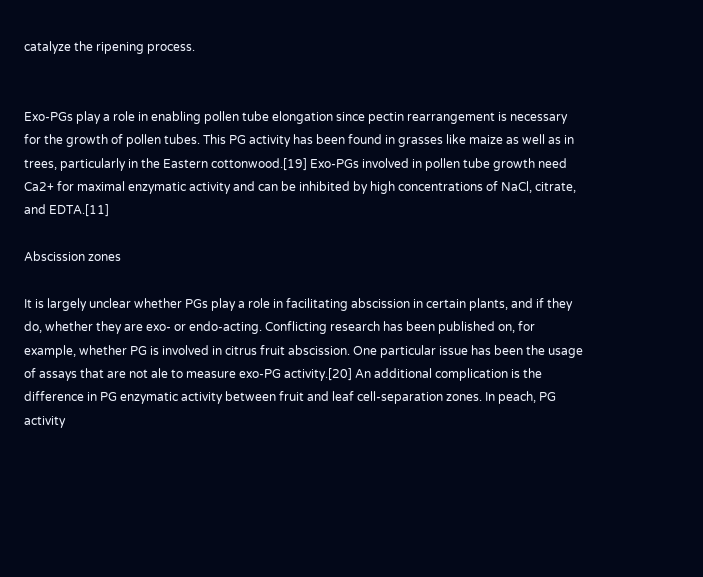catalyze the ripening process.


Exo-PGs play a role in enabling pollen tube elongation since pectin rearrangement is necessary for the growth of pollen tubes. This PG activity has been found in grasses like maize as well as in trees, particularly in the Eastern cottonwood.[19] Exo-PGs involved in pollen tube growth need Ca2+ for maximal enzymatic activity and can be inhibited by high concentrations of NaCl, citrate, and EDTA.[11]

Abscission zones

It is largely unclear whether PGs play a role in facilitating abscission in certain plants, and if they do, whether they are exo- or endo-acting. Conflicting research has been published on, for example, whether PG is involved in citrus fruit abscission. One particular issue has been the usage of assays that are not ale to measure exo-PG activity.[20] An additional complication is the difference in PG enzymatic activity between fruit and leaf cell-separation zones. In peach, PG activity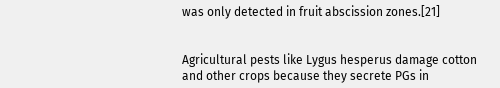was only detected in fruit abscission zones.[21]


Agricultural pests like Lygus hesperus damage cotton and other crops because they secrete PGs in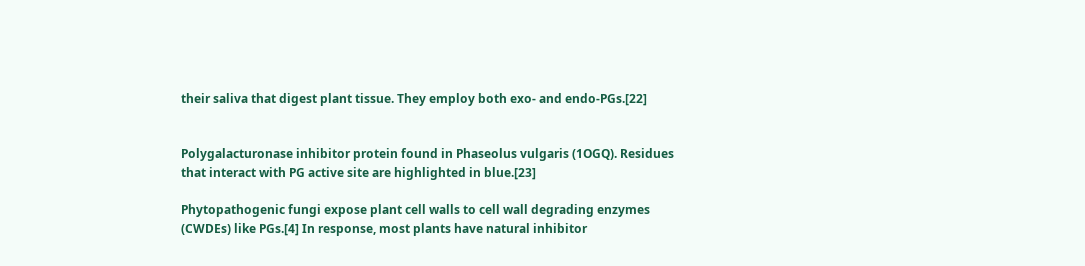their saliva that digest plant tissue. They employ both exo- and endo-PGs.[22]


Polygalacturonase inhibitor protein found in Phaseolus vulgaris (1OGQ). Residues that interact with PG active site are highlighted in blue.[23]

Phytopathogenic fungi expose plant cell walls to cell wall degrading enzymes (CWDEs) like PGs.[4] In response, most plants have natural inhibitor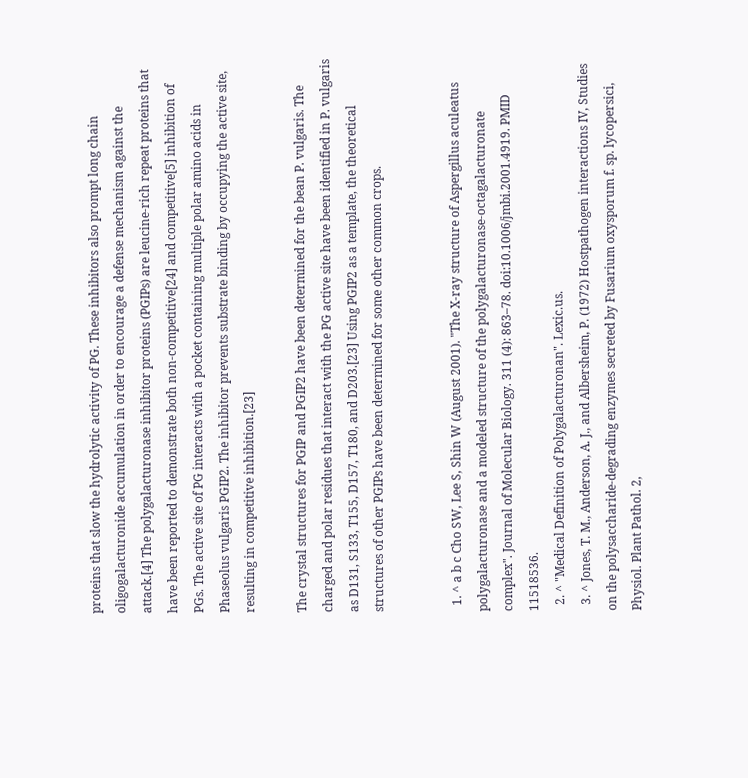proteins that slow the hydrolytic activity of PG. These inhibitors also prompt long chain oligogalacturonide accumulation in order to encourage a defense mechanism against the attack.[4] The polygalacturonase inhibitor proteins (PGIPs) are leucine-rich repeat proteins that have been reported to demonstrate both non-competitive[24] and competitive[5] inhibition of PGs. The active site of PG interacts with a pocket containing multiple polar amino acids in Phaseolus vulgaris PGIP2. The inhibitor prevents substrate binding by occupying the active site, resulting in competitive inhibition.[23]

The crystal structures for PGIP and PGIP2 have been determined for the bean P. vulgaris. The charged and polar residues that interact with the PG active site have been identified in P. vulgaris as D131, S133, T155, D157, T180, and D203.[23] Using PGIP2 as a template, the theoretical structures of other PGIPs have been determined for some other common crops.


  1. ^ a b c Cho SW, Lee S, Shin W (August 2001). "The X-ray structure of Aspergillus aculeatus polygalacturonase and a modeled structure of the polygalacturonase-octagalacturonate complex". Journal of Molecular Biology. 311 (4): 863–78. doi:10.1006/jmbi.2001.4919. PMID 11518536.
  2. ^ "Medical Definition of Polygalacturonan". Lexic.us.
  3. ^ Jones, T. M., Anderson, A. J., and Albersheim, P. (1972) Hostpathogen interactions IV, Studies on the polysaccharide-degrading enzymes secreted by Fusarium oxysporum f. sp. lycopersici, Physiol. Plant Pathol. 2,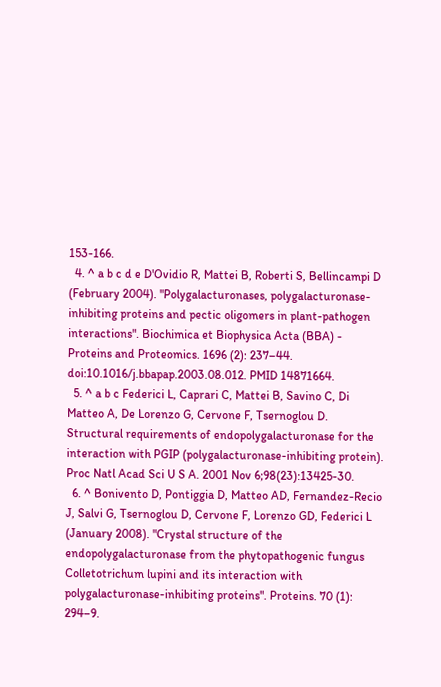153-166.
  4. ^ a b c d e D'Ovidio R, Mattei B, Roberti S, Bellincampi D (February 2004). "Polygalacturonases, polygalacturonase-inhibiting proteins and pectic oligomers in plant-pathogen interactions". Biochimica et Biophysica Acta (BBA) - Proteins and Proteomics. 1696 (2): 237–44. doi:10.1016/j.bbapap.2003.08.012. PMID 14871664.
  5. ^ a b c Federici L, Caprari C, Mattei B, Savino C, Di Matteo A, De Lorenzo G, Cervone F, Tsernoglou D. Structural requirements of endopolygalacturonase for the interaction with PGIP (polygalacturonase-inhibiting protein). Proc Natl Acad Sci U S A. 2001 Nov 6;98(23):13425-30.
  6. ^ Bonivento D, Pontiggia D, Matteo AD, Fernandez-Recio J, Salvi G, Tsernoglou D, Cervone F, Lorenzo GD, Federici L (January 2008). "Crystal structure of the endopolygalacturonase from the phytopathogenic fungus Colletotrichum lupini and its interaction with polygalacturonase-inhibiting proteins". Proteins. 70 (1): 294–9.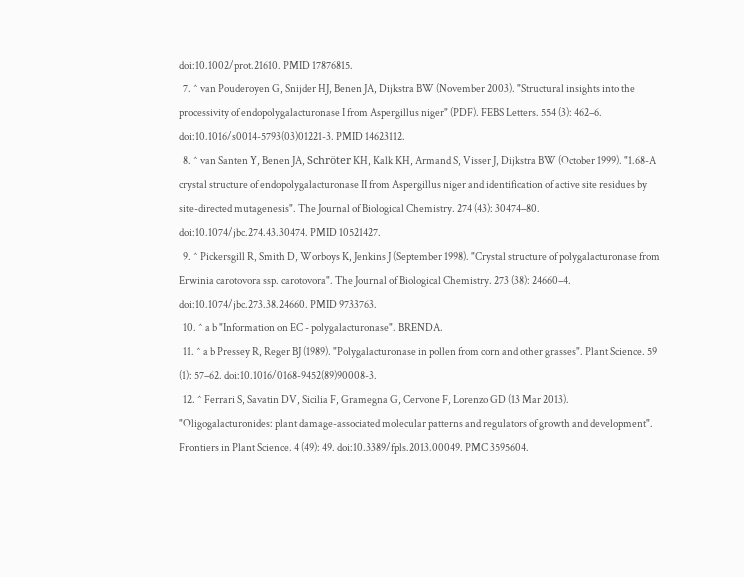doi:10.1002/prot.21610. PMID 17876815.
  7. ^ van Pouderoyen G, Snijder HJ, Benen JA, Dijkstra BW (November 2003). "Structural insights into the processivity of endopolygalacturonase I from Aspergillus niger" (PDF). FEBS Letters. 554 (3): 462–6. doi:10.1016/s0014-5793(03)01221-3. PMID 14623112.
  8. ^ van Santen Y, Benen JA, Schröter KH, Kalk KH, Armand S, Visser J, Dijkstra BW (October 1999). "1.68-A crystal structure of endopolygalacturonase II from Aspergillus niger and identification of active site residues by site-directed mutagenesis". The Journal of Biological Chemistry. 274 (43): 30474–80. doi:10.1074/jbc.274.43.30474. PMID 10521427.
  9. ^ Pickersgill R, Smith D, Worboys K, Jenkins J (September 1998). "Crystal structure of polygalacturonase from Erwinia carotovora ssp. carotovora". The Journal of Biological Chemistry. 273 (38): 24660–4. doi:10.1074/jbc.273.38.24660. PMID 9733763.
  10. ^ a b "Information on EC - polygalacturonase". BRENDA.
  11. ^ a b Pressey R, Reger BJ (1989). "Polygalacturonase in pollen from corn and other grasses". Plant Science. 59 (1): 57–62. doi:10.1016/0168-9452(89)90008-3.
  12. ^ Ferrari S, Savatin DV, Sicilia F, Gramegna G, Cervone F, Lorenzo GD (13 Mar 2013). "Oligogalacturonides: plant damage-associated molecular patterns and regulators of growth and development". Frontiers in Plant Science. 4 (49): 49. doi:10.3389/fpls.2013.00049. PMC 3595604.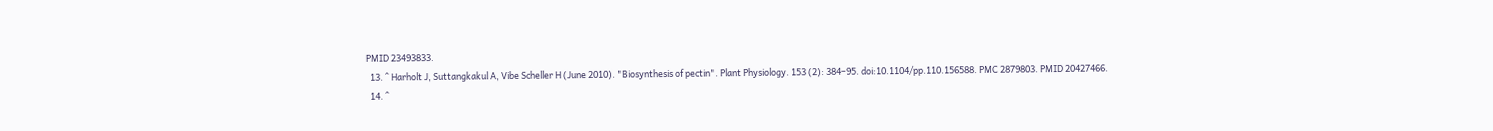PMID 23493833.
  13. ^ Harholt J, Suttangkakul A, Vibe Scheller H (June 2010). "Biosynthesis of pectin". Plant Physiology. 153 (2): 384–95. doi:10.1104/pp.110.156588. PMC 2879803. PMID 20427466.
  14. ^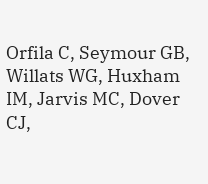Orfila C, Seymour GB, Willats WG, Huxham IM, Jarvis MC, Dover CJ,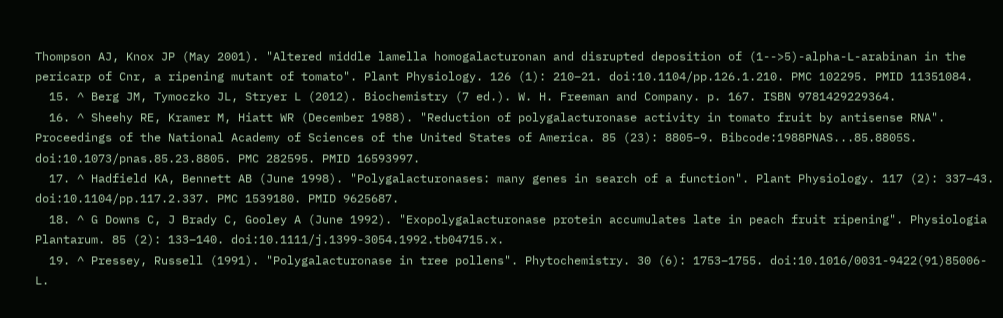Thompson AJ, Knox JP (May 2001). "Altered middle lamella homogalacturonan and disrupted deposition of (1-->5)-alpha-L-arabinan in the pericarp of Cnr, a ripening mutant of tomato". Plant Physiology. 126 (1): 210–21. doi:10.1104/pp.126.1.210. PMC 102295. PMID 11351084.
  15. ^ Berg JM, Tymoczko JL, Stryer L (2012). Biochemistry (7 ed.). W. H. Freeman and Company. p. 167. ISBN 9781429229364.
  16. ^ Sheehy RE, Kramer M, Hiatt WR (December 1988). "Reduction of polygalacturonase activity in tomato fruit by antisense RNA". Proceedings of the National Academy of Sciences of the United States of America. 85 (23): 8805–9. Bibcode:1988PNAS...85.8805S. doi:10.1073/pnas.85.23.8805. PMC 282595. PMID 16593997.
  17. ^ Hadfield KA, Bennett AB (June 1998). "Polygalacturonases: many genes in search of a function". Plant Physiology. 117 (2): 337–43. doi:10.1104/pp.117.2.337. PMC 1539180. PMID 9625687.
  18. ^ G Downs C, J Brady C, Gooley A (June 1992). "Exopolygalacturonase protein accumulates late in peach fruit ripening". Physiologia Plantarum. 85 (2): 133–140. doi:10.1111/j.1399-3054.1992.tb04715.x.
  19. ^ Pressey, Russell (1991). "Polygalacturonase in tree pollens". Phytochemistry. 30 (6): 1753–1755. doi:10.1016/0031-9422(91)85006-L.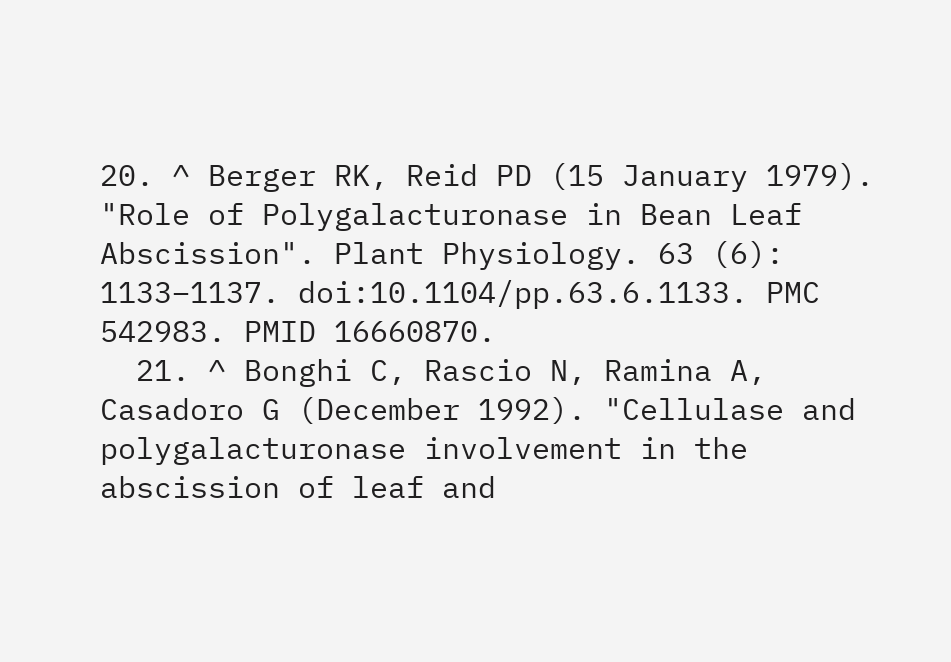20. ^ Berger RK, Reid PD (15 January 1979). "Role of Polygalacturonase in Bean Leaf Abscission". Plant Physiology. 63 (6): 1133–1137. doi:10.1104/pp.63.6.1133. PMC 542983. PMID 16660870.
  21. ^ Bonghi C, Rascio N, Ramina A, Casadoro G (December 1992). "Cellulase and polygalacturonase involvement in the abscission of leaf and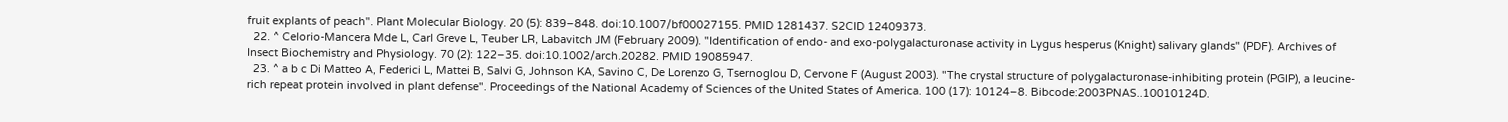fruit explants of peach". Plant Molecular Biology. 20 (5): 839–848. doi:10.1007/bf00027155. PMID 1281437. S2CID 12409373.
  22. ^ Celorio-Mancera Mde L, Carl Greve L, Teuber LR, Labavitch JM (February 2009). "Identification of endo- and exo-polygalacturonase activity in Lygus hesperus (Knight) salivary glands" (PDF). Archives of Insect Biochemistry and Physiology. 70 (2): 122–35. doi:10.1002/arch.20282. PMID 19085947.
  23. ^ a b c Di Matteo A, Federici L, Mattei B, Salvi G, Johnson KA, Savino C, De Lorenzo G, Tsernoglou D, Cervone F (August 2003). "The crystal structure of polygalacturonase-inhibiting protein (PGIP), a leucine-rich repeat protein involved in plant defense". Proceedings of the National Academy of Sciences of the United States of America. 100 (17): 10124–8. Bibcode:2003PNAS..10010124D.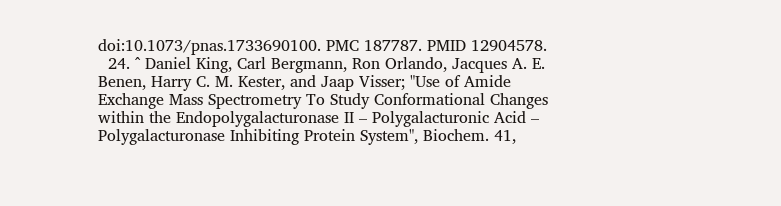doi:10.1073/pnas.1733690100. PMC 187787. PMID 12904578.
  24. ^ Daniel King, Carl Bergmann, Ron Orlando, Jacques A. E. Benen, Harry C. M. Kester, and Jaap Visser; "Use of Amide Exchange Mass Spectrometry To Study Conformational Changes within the Endopolygalacturonase II – Polygalacturonic Acid – Polygalacturonase Inhibiting Protein System", Biochem. 41,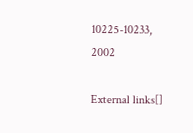10225-10233, 2002

External links[]